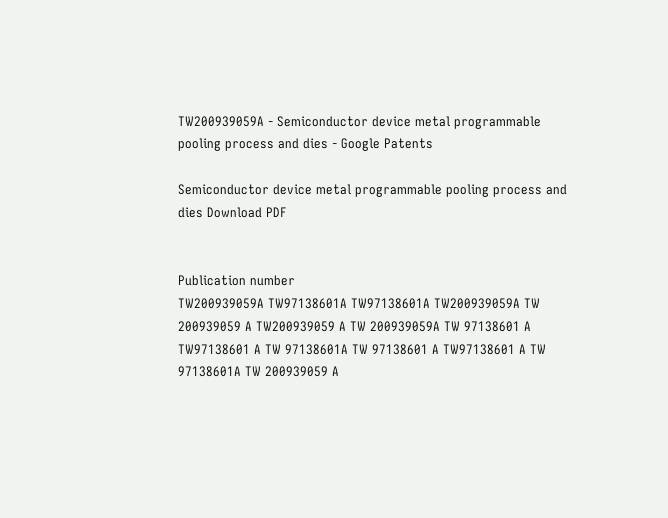TW200939059A - Semiconductor device metal programmable pooling process and dies - Google Patents

Semiconductor device metal programmable pooling process and dies Download PDF


Publication number
TW200939059A TW97138601A TW97138601A TW200939059A TW 200939059 A TW200939059 A TW 200939059A TW 97138601 A TW97138601 A TW 97138601A TW 97138601 A TW97138601 A TW 97138601A TW 200939059 A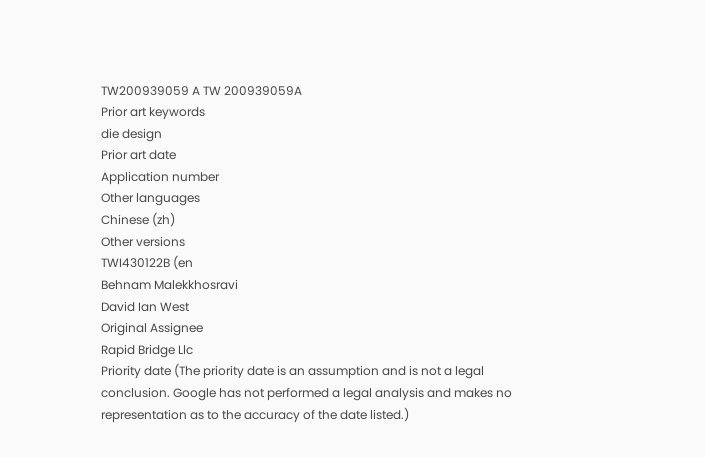TW200939059 A TW 200939059A
Prior art keywords
die design
Prior art date
Application number
Other languages
Chinese (zh)
Other versions
TWI430122B (en
Behnam Malekkhosravi
David Ian West
Original Assignee
Rapid Bridge Llc
Priority date (The priority date is an assumption and is not a legal conclusion. Google has not performed a legal analysis and makes no representation as to the accuracy of the date listed.)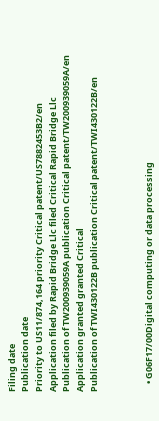Filing date
Publication date
Priority to US11/874,164 priority Critical patent/US7882453B2/en
Application filed by Rapid Bridge Llc filed Critical Rapid Bridge Llc
Publication of TW200939059A publication Critical patent/TW200939059A/en
Application granted granted Critical
Publication of TWI430122B publication Critical patent/TWI430122B/en



    • G06F17/00Digital computing or data processing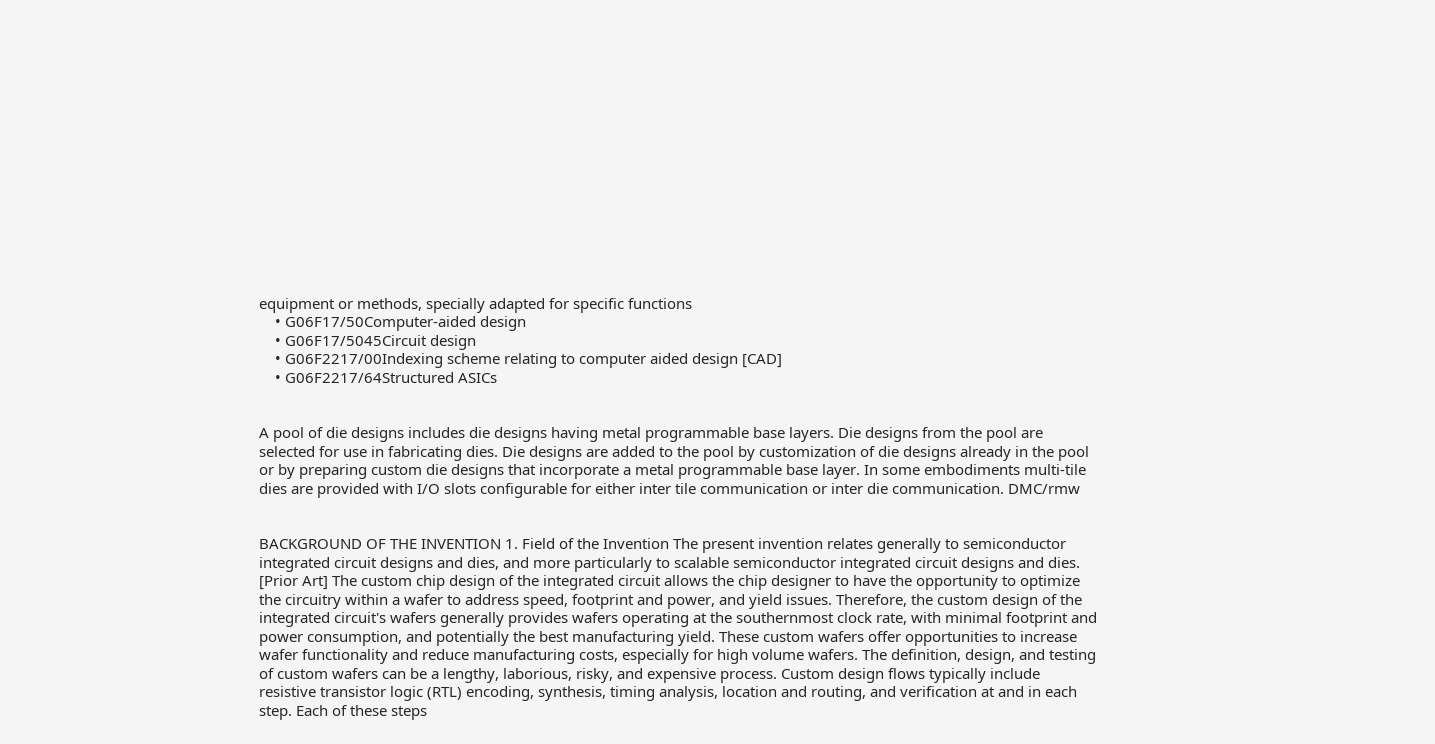equipment or methods, specially adapted for specific functions
    • G06F17/50Computer-aided design
    • G06F17/5045Circuit design
    • G06F2217/00Indexing scheme relating to computer aided design [CAD]
    • G06F2217/64Structured ASICs


A pool of die designs includes die designs having metal programmable base layers. Die designs from the pool are selected for use in fabricating dies. Die designs are added to the pool by customization of die designs already in the pool or by preparing custom die designs that incorporate a metal programmable base layer. In some embodiments multi-tile dies are provided with I/O slots configurable for either inter tile communication or inter die communication. DMC/rmw


BACKGROUND OF THE INVENTION 1. Field of the Invention The present invention relates generally to semiconductor integrated circuit designs and dies, and more particularly to scalable semiconductor integrated circuit designs and dies. [Prior Art] The custom chip design of the integrated circuit allows the chip designer to have the opportunity to optimize the circuitry within a wafer to address speed, footprint and power, and yield issues. Therefore, the custom design of the integrated circuit's wafers generally provides wafers operating at the southernmost clock rate, with minimal footprint and power consumption, and potentially the best manufacturing yield. These custom wafers offer opportunities to increase wafer functionality and reduce manufacturing costs, especially for high volume wafers. The definition, design, and testing of custom wafers can be a lengthy, laborious, risky, and expensive process. Custom design flows typically include resistive transistor logic (RTL) encoding, synthesis, timing analysis, location and routing, and verification at and in each step. Each of these steps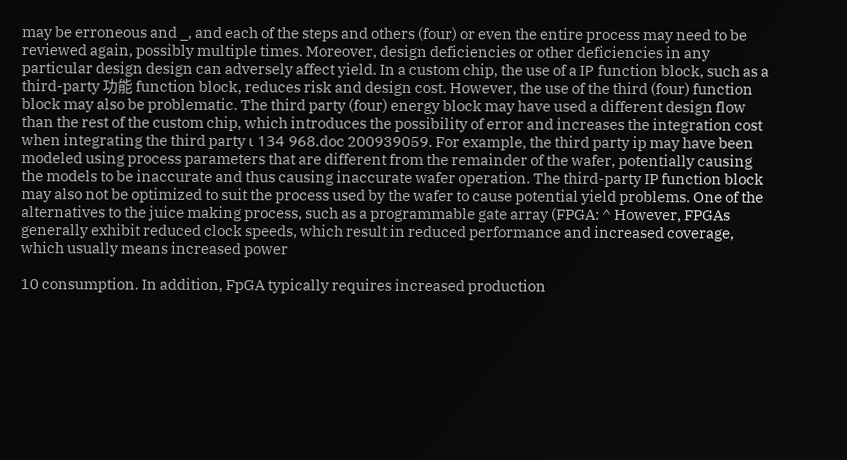may be erroneous and _, and each of the steps and others (four) or even the entire process may need to be reviewed again, possibly multiple times. Moreover, design deficiencies or other deficiencies in any particular design design can adversely affect yield. In a custom chip, the use of a ΙΡ function block, such as a third-party 功能 function block, reduces risk and design cost. However, the use of the third (four) function block may also be problematic. The third party (four) energy block may have used a different design flow than the rest of the custom chip, which introduces the possibility of error and increases the integration cost when integrating the third party ι 134 968.doc 200939059. For example, the third party ip may have been modeled using process parameters that are different from the remainder of the wafer, potentially causing the models to be inaccurate and thus causing inaccurate wafer operation. The third-party IP function block may also not be optimized to suit the process used by the wafer to cause potential yield problems. One of the alternatives to the juice making process, such as a programmable gate array (FPGA: ^ However, FPGAs generally exhibit reduced clock speeds, which result in reduced performance and increased coverage, which usually means increased power

10 consumption. In addition, FpGA typically requires increased production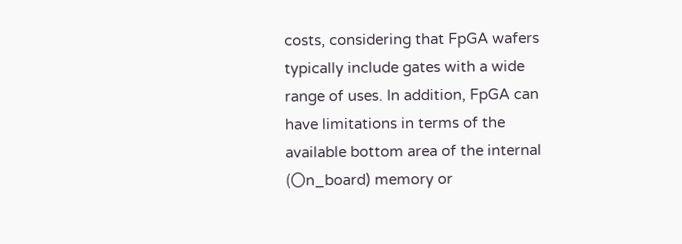costs, considering that FpGA wafers typically include gates with a wide range of uses. In addition, FpGA can have limitations in terms of the available bottom area of the internal (〇n_board) memory or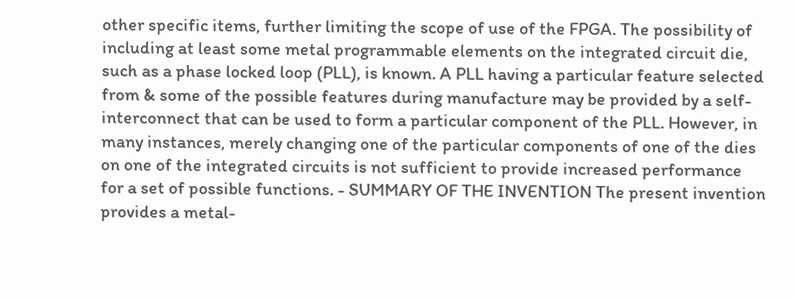other specific items, further limiting the scope of use of the FPGA. The possibility of including at least some metal programmable elements on the integrated circuit die, such as a phase locked loop (PLL), is known. A PLL having a particular feature selected from & some of the possible features during manufacture may be provided by a self-interconnect that can be used to form a particular component of the PLL. However, in many instances, merely changing one of the particular components of one of the dies on one of the integrated circuits is not sufficient to provide increased performance for a set of possible functions. - SUMMARY OF THE INVENTION The present invention provides a metal-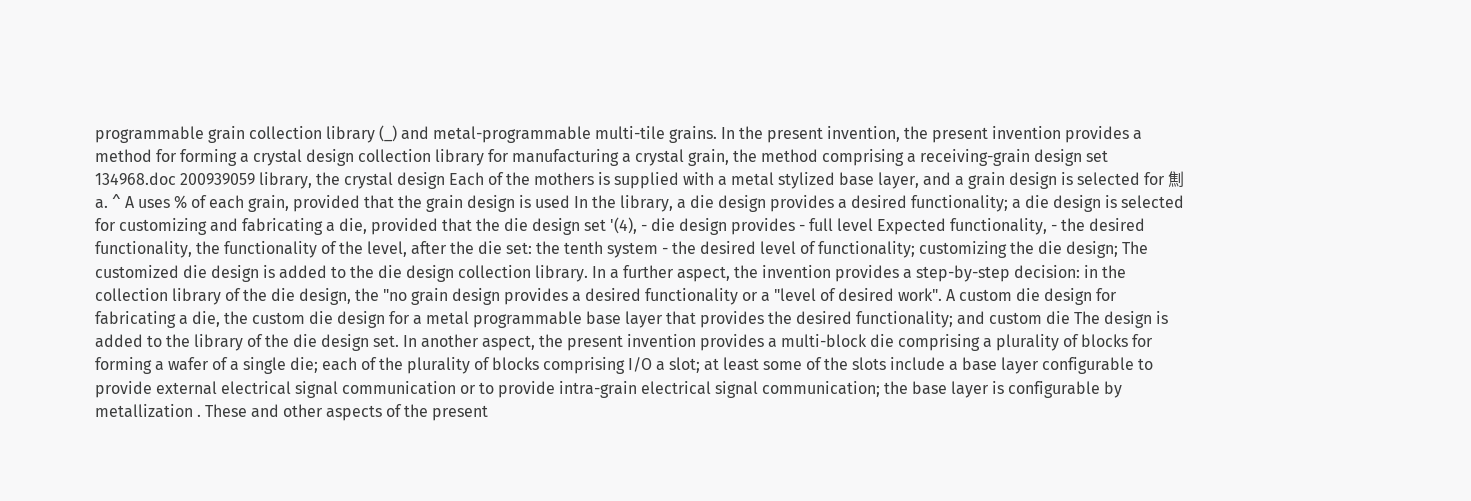programmable grain collection library (_) and metal-programmable multi-tile grains. In the present invention, the present invention provides a method for forming a crystal design collection library for manufacturing a crystal grain, the method comprising a receiving-grain design set 134968.doc 200939059 library, the crystal design Each of the mothers is supplied with a metal stylized base layer, and a grain design is selected for 劁a. ^ A uses % of each grain, provided that the grain design is used In the library, a die design provides a desired functionality; a die design is selected for customizing and fabricating a die, provided that the die design set '(4), - die design provides - full level Expected functionality, - the desired functionality, the functionality of the level, after the die set: the tenth system - the desired level of functionality; customizing the die design; The customized die design is added to the die design collection library. In a further aspect, the invention provides a step-by-step decision: in the collection library of the die design, the "no grain design provides a desired functionality or a "level of desired work". A custom die design for fabricating a die, the custom die design for a metal programmable base layer that provides the desired functionality; and custom die The design is added to the library of the die design set. In another aspect, the present invention provides a multi-block die comprising a plurality of blocks for forming a wafer of a single die; each of the plurality of blocks comprising I/O a slot; at least some of the slots include a base layer configurable to provide external electrical signal communication or to provide intra-grain electrical signal communication; the base layer is configurable by metallization . These and other aspects of the present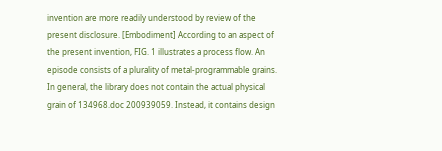invention are more readily understood by review of the present disclosure. [Embodiment] According to an aspect of the present invention, FIG. 1 illustrates a process flow. An episode consists of a plurality of metal-programmable grains. In general, the library does not contain the actual physical grain of 134968.doc 200939059. Instead, it contains design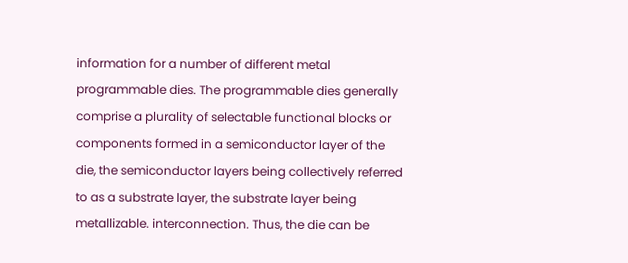information for a number of different metal programmable dies. The programmable dies generally comprise a plurality of selectable functional blocks or components formed in a semiconductor layer of the die, the semiconductor layers being collectively referred to as a substrate layer, the substrate layer being metallizable. interconnection. Thus, the die can be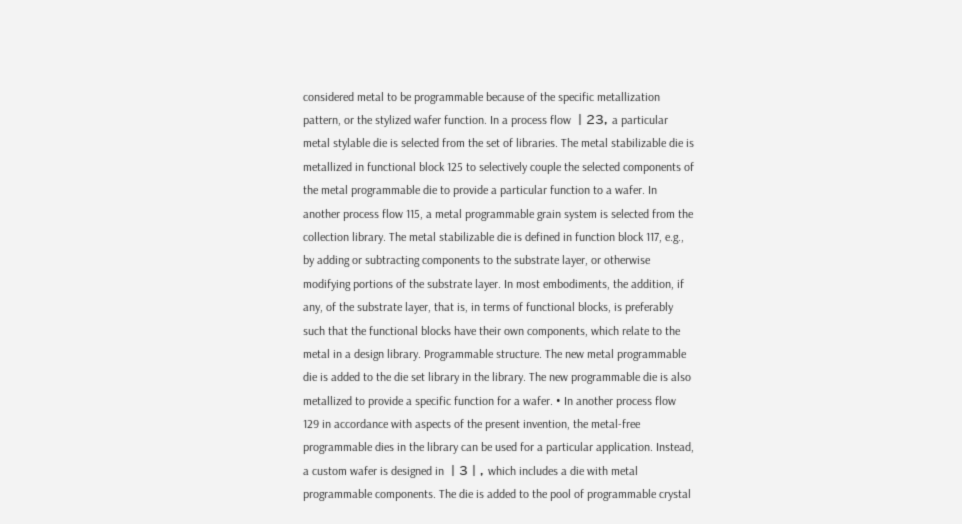considered metal to be programmable because of the specific metallization pattern, or the stylized wafer function. In a process flow 丨23, a particular metal stylable die is selected from the set of libraries. The metal stabilizable die is metallized in functional block 125 to selectively couple the selected components of the metal programmable die to provide a particular function to a wafer. In another process flow 115, a metal programmable grain system is selected from the collection library. The metal stabilizable die is defined in function block 117, e.g., by adding or subtracting components to the substrate layer, or otherwise modifying portions of the substrate layer. In most embodiments, the addition, if any, of the substrate layer, that is, in terms of functional blocks, is preferably such that the functional blocks have their own components, which relate to the metal in a design library. Programmable structure. The new metal programmable die is added to the die set library in the library. The new programmable die is also metallized to provide a specific function for a wafer. • In another process flow 129 in accordance with aspects of the present invention, the metal-free programmable dies in the library can be used for a particular application. Instead, a custom wafer is designed in 丨3丨, which includes a die with metal programmable components. The die is added to the pool of programmable crystal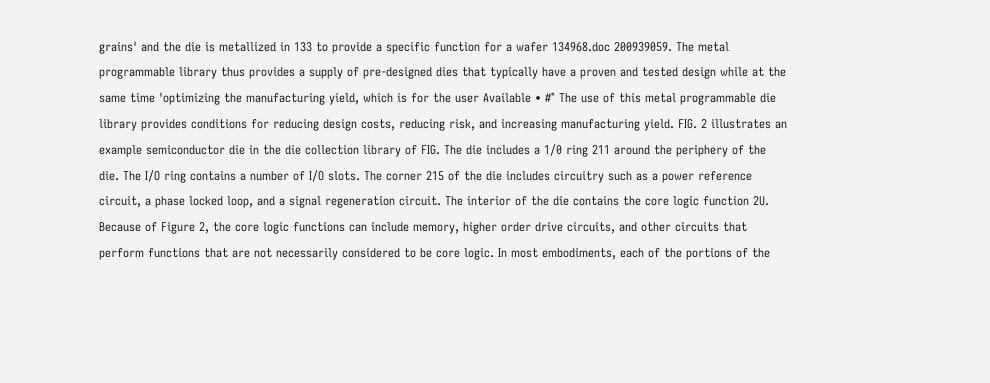grains' and the die is metallized in 133 to provide a specific function for a wafer 134968.doc 200939059. The metal programmable library thus provides a supply of pre-designed dies that typically have a proven and tested design while at the same time 'optimizing the manufacturing yield, which is for the user Available • #° The use of this metal programmable die library provides conditions for reducing design costs, reducing risk, and increasing manufacturing yield. FIG. 2 illustrates an example semiconductor die in the die collection library of FIG. The die includes a 1/0 ring 211 around the periphery of the die. The I/O ring contains a number of I/O slots. The corner 215 of the die includes circuitry such as a power reference circuit, a phase locked loop, and a signal regeneration circuit. The interior of the die contains the core logic function 2U. Because of Figure 2, the core logic functions can include memory, higher order drive circuits, and other circuits that perform functions that are not necessarily considered to be core logic. In most embodiments, each of the portions of the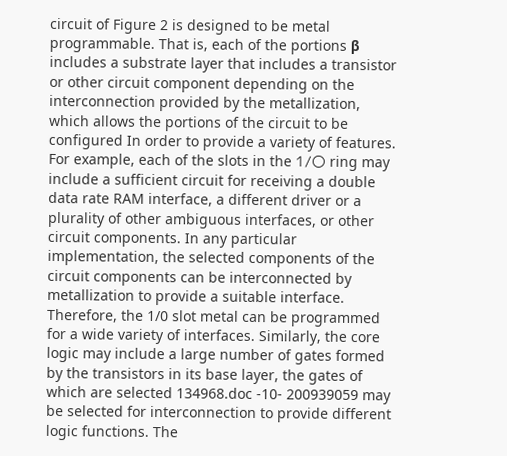circuit of Figure 2 is designed to be metal programmable. That is, each of the portions β includes a substrate layer that includes a transistor or other circuit component depending on the interconnection provided by the metallization, which allows the portions of the circuit to be configured In order to provide a variety of features. For example, each of the slots in the 1/〇 ring may include a sufficient circuit for receiving a double data rate RAM interface, a different driver or a plurality of other ambiguous interfaces, or other circuit components. In any particular implementation, the selected components of the circuit components can be interconnected by metallization to provide a suitable interface. Therefore, the 1/0 slot metal can be programmed for a wide variety of interfaces. Similarly, the core logic may include a large number of gates formed by the transistors in its base layer, the gates of which are selected 134968.doc -10- 200939059 may be selected for interconnection to provide different logic functions. The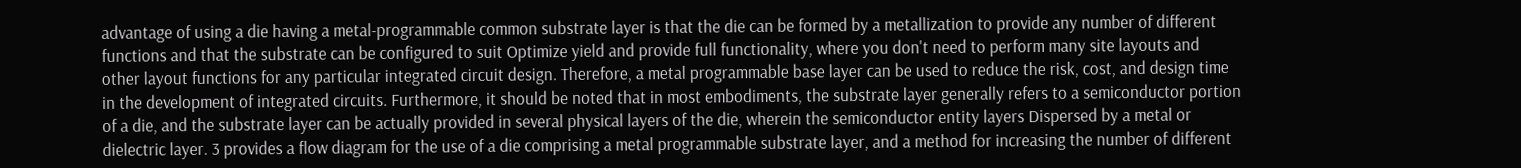advantage of using a die having a metal-programmable common substrate layer is that the die can be formed by a metallization to provide any number of different functions and that the substrate can be configured to suit Optimize yield and provide full functionality, where you don't need to perform many site layouts and other layout functions for any particular integrated circuit design. Therefore, a metal programmable base layer can be used to reduce the risk, cost, and design time in the development of integrated circuits. Furthermore, it should be noted that in most embodiments, the substrate layer generally refers to a semiconductor portion of a die, and the substrate layer can be actually provided in several physical layers of the die, wherein the semiconductor entity layers Dispersed by a metal or dielectric layer. 3 provides a flow diagram for the use of a die comprising a metal programmable substrate layer, and a method for increasing the number of different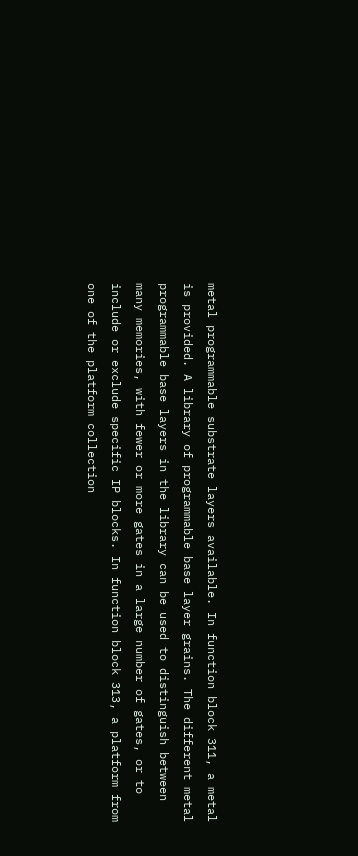metal programmable substrate layers available. In function block 311, a metal is provided. A library of programmable base layer grains. The different metal programmable base layers in the library can be used to distinguish between many memories, with fewer or more gates in a large number of gates, or to include or exclude specific IP blocks. In function block 313, a platform from one of the platform collection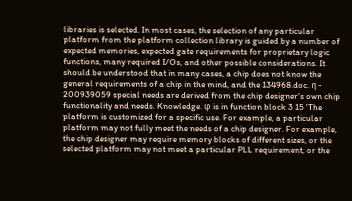libraries is selected. In most cases, the selection of any particular platform from the platform collection library is guided by a number of expected memories, expected gate requirements for proprietary logic functions, many required I/Os, and other possible considerations. It should be understood that in many cases, a chip does not know the general requirements of a chip in the mind, and the 134968.doc. η - 200939059 special needs are derived from the chip designer's own chip functionality and needs. Knowledge. φ is in function block 3 15 'The platform is customized for a specific use. For example, a particular platform may not fully meet the needs of a chip designer. For example, the chip designer may require memory blocks of different sizes, or the selected platform may not meet a particular PLL requirement, or the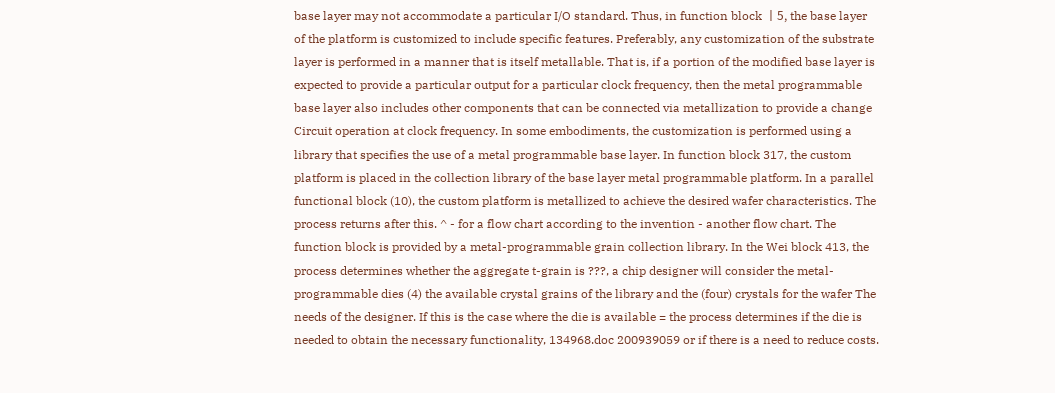base layer may not accommodate a particular I/O standard. Thus, in function block 丨5, the base layer of the platform is customized to include specific features. Preferably, any customization of the substrate layer is performed in a manner that is itself metallable. That is, if a portion of the modified base layer is expected to provide a particular output for a particular clock frequency, then the metal programmable base layer also includes other components that can be connected via metallization to provide a change Circuit operation at clock frequency. In some embodiments, the customization is performed using a library that specifies the use of a metal programmable base layer. In function block 317, the custom platform is placed in the collection library of the base layer metal programmable platform. In a parallel functional block (10), the custom platform is metallized to achieve the desired wafer characteristics. The process returns after this. ^ - for a flow chart according to the invention - another flow chart. The function block is provided by a metal-programmable grain collection library. In the Wei block 413, the process determines whether the aggregate t-grain is ???, a chip designer will consider the metal-programmable dies (4) the available crystal grains of the library and the (four) crystals for the wafer The needs of the designer. If this is the case where the die is available = the process determines if the die is needed to obtain the necessary functionality, 134968.doc 200939059 or if there is a need to reduce costs.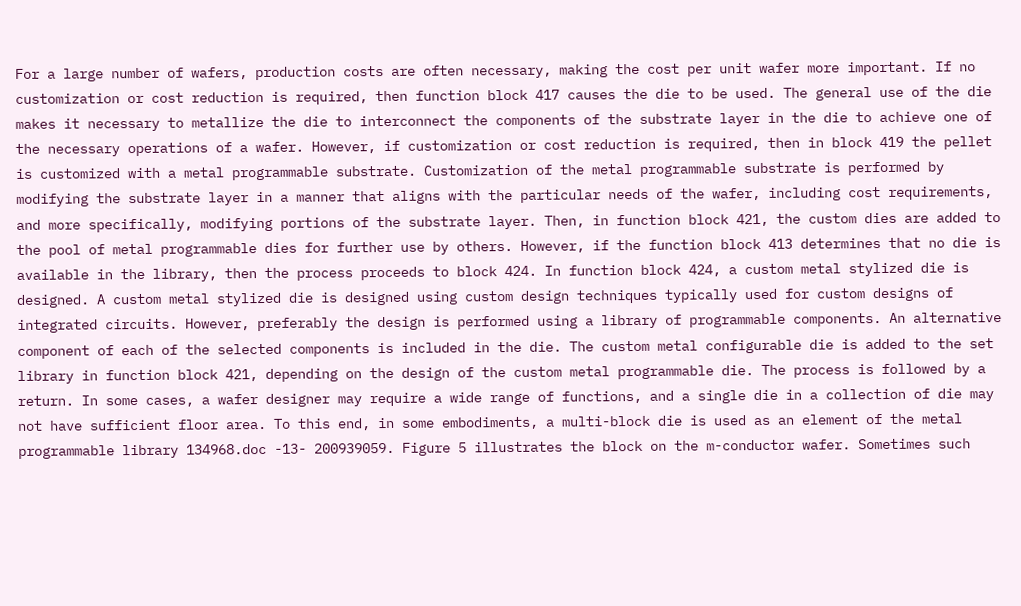For a large number of wafers, production costs are often necessary, making the cost per unit wafer more important. If no customization or cost reduction is required, then function block 417 causes the die to be used. The general use of the die makes it necessary to metallize the die to interconnect the components of the substrate layer in the die to achieve one of the necessary operations of a wafer. However, if customization or cost reduction is required, then in block 419 the pellet is customized with a metal programmable substrate. Customization of the metal programmable substrate is performed by modifying the substrate layer in a manner that aligns with the particular needs of the wafer, including cost requirements, and more specifically, modifying portions of the substrate layer. Then, in function block 421, the custom dies are added to the pool of metal programmable dies for further use by others. However, if the function block 413 determines that no die is available in the library, then the process proceeds to block 424. In function block 424, a custom metal stylized die is designed. A custom metal stylized die is designed using custom design techniques typically used for custom designs of integrated circuits. However, preferably the design is performed using a library of programmable components. An alternative component of each of the selected components is included in the die. The custom metal configurable die is added to the set library in function block 421, depending on the design of the custom metal programmable die. The process is followed by a return. In some cases, a wafer designer may require a wide range of functions, and a single die in a collection of die may not have sufficient floor area. To this end, in some embodiments, a multi-block die is used as an element of the metal programmable library 134968.doc -13- 200939059. Figure 5 illustrates the block on the m-conductor wafer. Sometimes such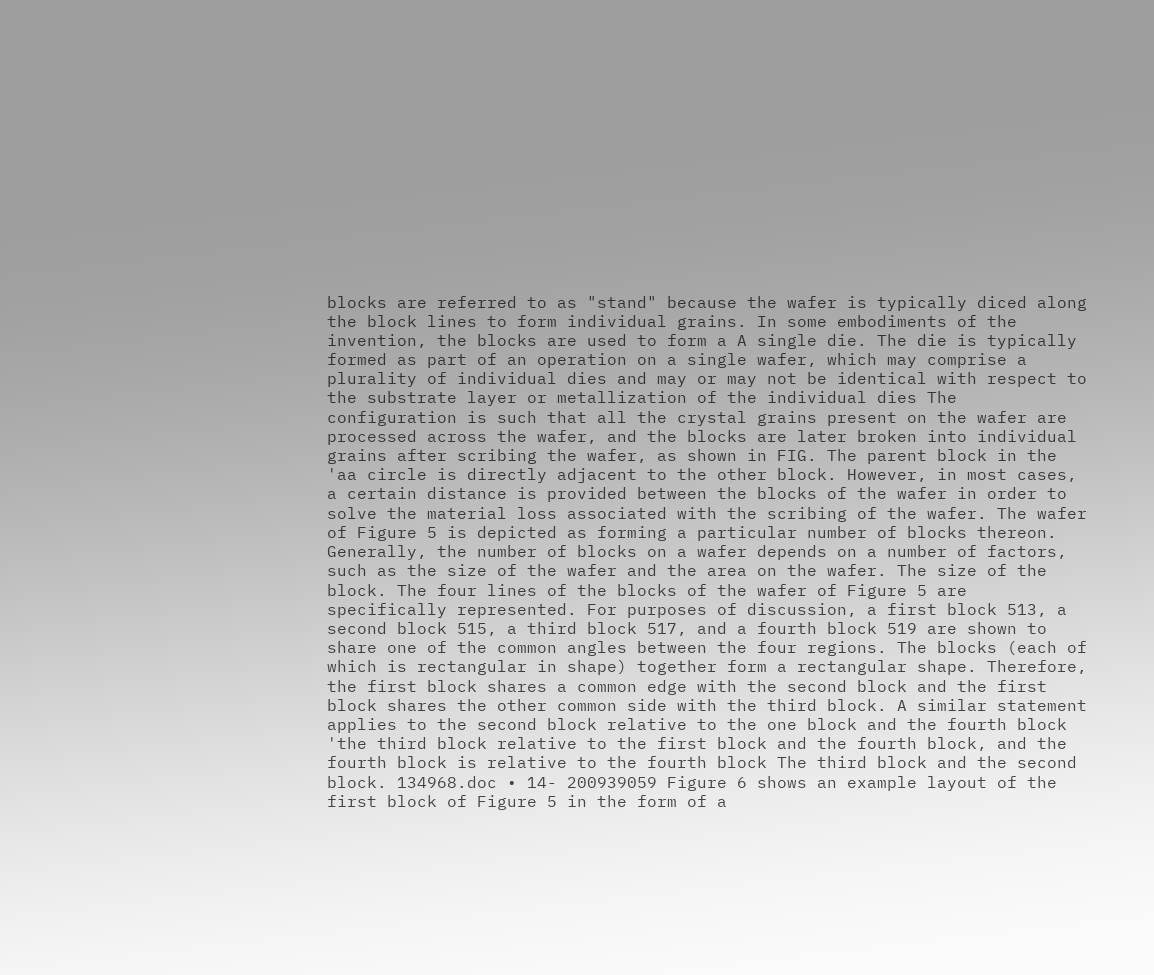blocks are referred to as "stand" because the wafer is typically diced along the block lines to form individual grains. In some embodiments of the invention, the blocks are used to form a A single die. The die is typically formed as part of an operation on a single wafer, which may comprise a plurality of individual dies and may or may not be identical with respect to the substrate layer or metallization of the individual dies The configuration is such that all the crystal grains present on the wafer are processed across the wafer, and the blocks are later broken into individual grains after scribing the wafer, as shown in FIG. The parent block in the 'aa circle is directly adjacent to the other block. However, in most cases, a certain distance is provided between the blocks of the wafer in order to solve the material loss associated with the scribing of the wafer. The wafer of Figure 5 is depicted as forming a particular number of blocks thereon. Generally, the number of blocks on a wafer depends on a number of factors, such as the size of the wafer and the area on the wafer. The size of the block. The four lines of the blocks of the wafer of Figure 5 are specifically represented. For purposes of discussion, a first block 513, a second block 515, a third block 517, and a fourth block 519 are shown to share one of the common angles between the four regions. The blocks (each of which is rectangular in shape) together form a rectangular shape. Therefore, the first block shares a common edge with the second block and the first block shares the other common side with the third block. A similar statement applies to the second block relative to the one block and the fourth block 'the third block relative to the first block and the fourth block, and the fourth block is relative to the fourth block The third block and the second block. 134968.doc • 14- 200939059 Figure 6 shows an example layout of the first block of Figure 5 in the form of a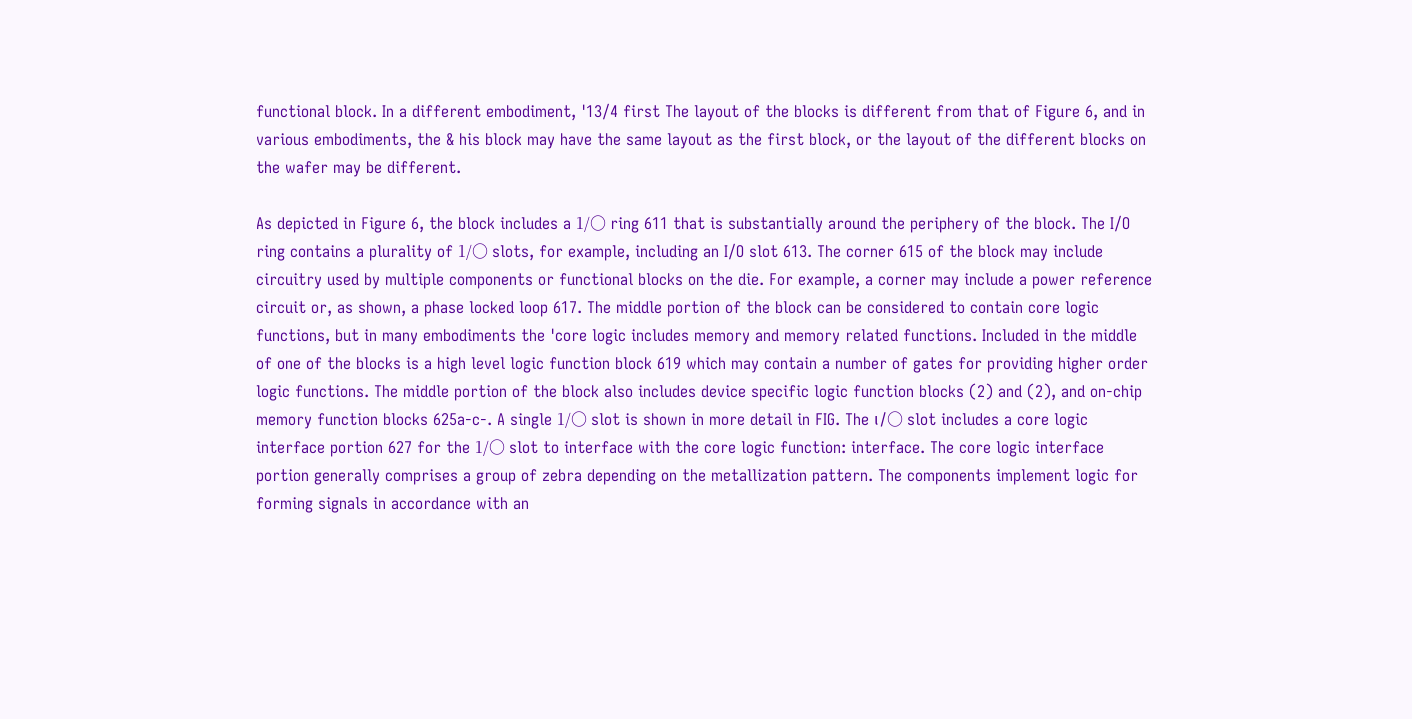functional block. In a different embodiment, '13⁄4 first The layout of the blocks is different from that of Figure 6, and in various embodiments, the & his block may have the same layout as the first block, or the layout of the different blocks on the wafer may be different.

As depicted in Figure 6, the block includes a 1/〇 ring 611 that is substantially around the periphery of the block. The I/O ring contains a plurality of 1/〇 slots, for example, including an I/O slot 613. The corner 615 of the block may include circuitry used by multiple components or functional blocks on the die. For example, a corner may include a power reference circuit or, as shown, a phase locked loop 617. The middle portion of the block can be considered to contain core logic functions, but in many embodiments the 'core logic includes memory and memory related functions. Included in the middle of one of the blocks is a high level logic function block 619 which may contain a number of gates for providing higher order logic functions. The middle portion of the block also includes device specific logic function blocks (2) and (2), and on-chip memory function blocks 625a-c-. A single 1/〇 slot is shown in more detail in FIG. The ι/〇 slot includes a core logic interface portion 627 for the 1/〇 slot to interface with the core logic function: interface. The core logic interface portion generally comprises a group of zebra depending on the metallization pattern. The components implement logic for forming signals in accordance with an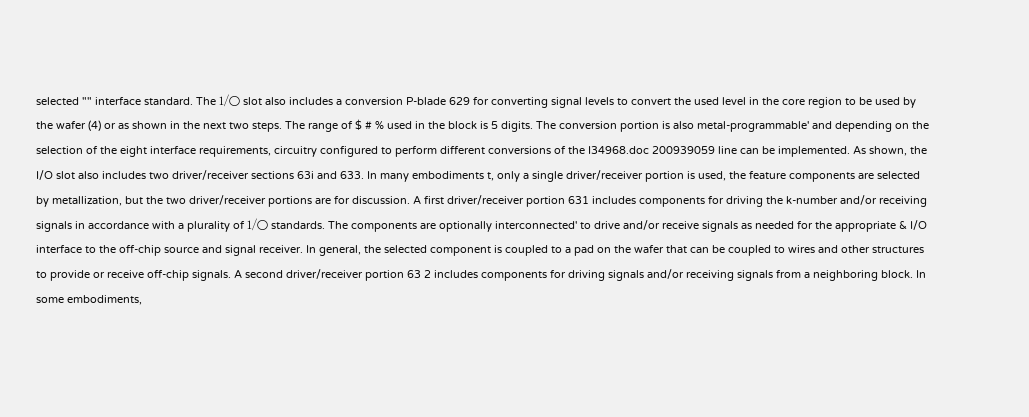selected "" interface standard. The 1/〇 slot also includes a conversion P-blade 629 for converting signal levels to convert the used level in the core region to be used by the wafer (4) or as shown in the next two steps. The range of $ # % used in the block is 5 digits. The conversion portion is also metal-programmable' and depending on the selection of the eight interface requirements, circuitry configured to perform different conversions of the I34968.doc 200939059 line can be implemented. As shown, the I/O slot also includes two driver/receiver sections 63i and 633. In many embodiments t, only a single driver/receiver portion is used, the feature components are selected by metallization, but the two driver/receiver portions are for discussion. A first driver/receiver portion 631 includes components for driving the k-number and/or receiving signals in accordance with a plurality of 1/〇 standards. The components are optionally interconnected' to drive and/or receive signals as needed for the appropriate & I/O interface to the off-chip source and signal receiver. In general, the selected component is coupled to a pad on the wafer that can be coupled to wires and other structures to provide or receive off-chip signals. A second driver/receiver portion 63 2 includes components for driving signals and/or receiving signals from a neighboring block. In some embodiments,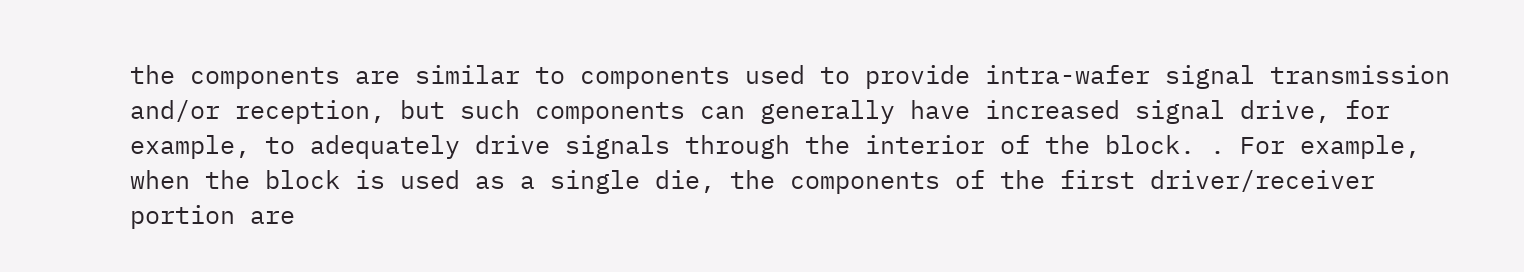the components are similar to components used to provide intra-wafer signal transmission and/or reception, but such components can generally have increased signal drive, for example, to adequately drive signals through the interior of the block. . For example, when the block is used as a single die, the components of the first driver/receiver portion are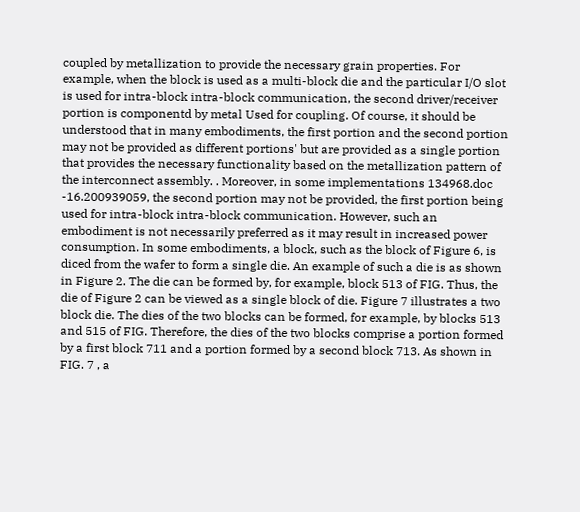coupled by metallization to provide the necessary grain properties. For example, when the block is used as a multi-block die and the particular I/O slot is used for intra-block intra-block communication, the second driver/receiver portion is componentd by metal Used for coupling. Of course, it should be understood that in many embodiments, the first portion and the second portion may not be provided as different portions' but are provided as a single portion that provides the necessary functionality based on the metallization pattern of the interconnect assembly. . Moreover, in some implementations 134968.doc -16.200939059, the second portion may not be provided, the first portion being used for intra-block intra-block communication. However, such an embodiment is not necessarily preferred as it may result in increased power consumption. In some embodiments, a block, such as the block of Figure 6, is diced from the wafer to form a single die. An example of such a die is as shown in Figure 2. The die can be formed by, for example, block 513 of FIG. Thus, the die of Figure 2 can be viewed as a single block of die. Figure 7 illustrates a two block die. The dies of the two blocks can be formed, for example, by blocks 513 and 515 of FIG. Therefore, the dies of the two blocks comprise a portion formed by a first block 711 and a portion formed by a second block 713. As shown in FIG. 7 , a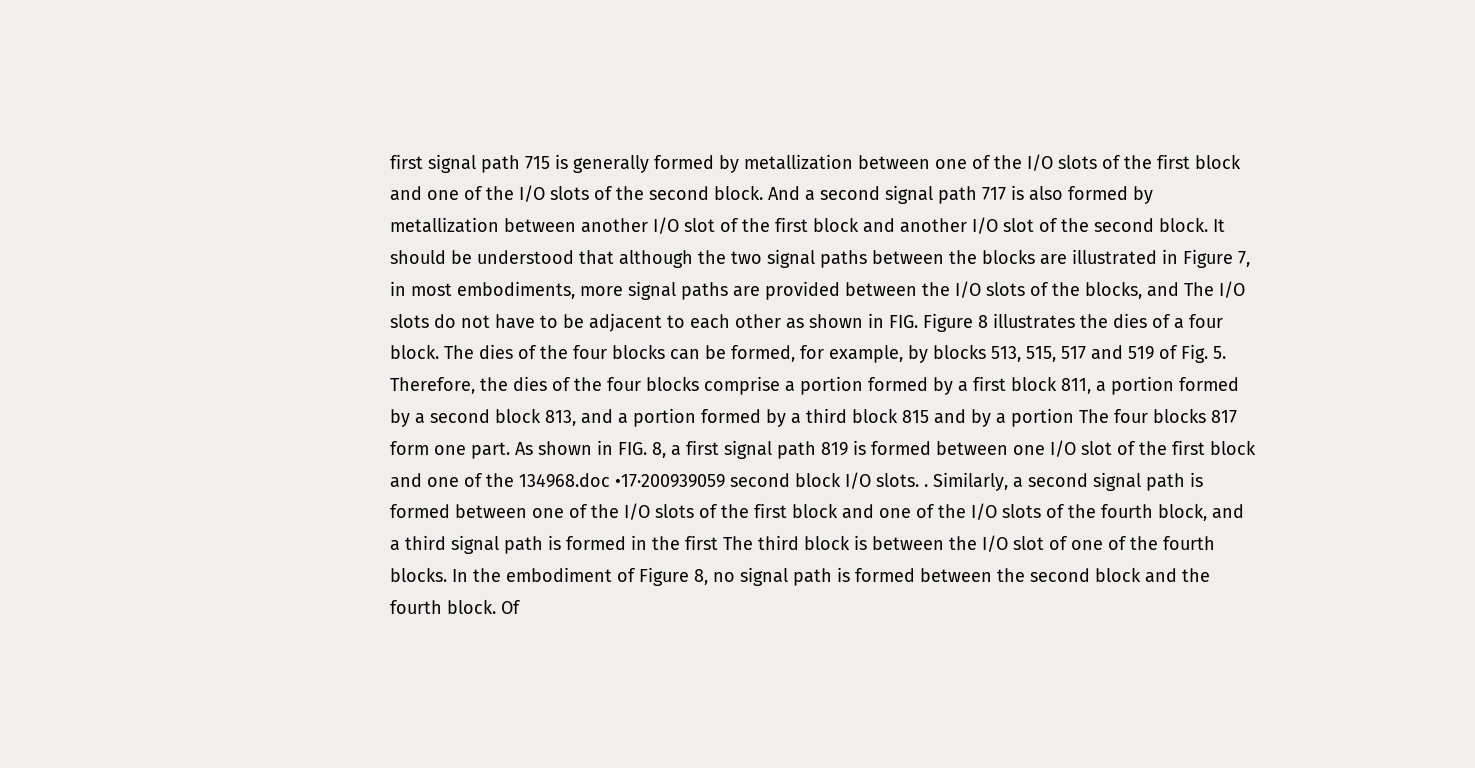first signal path 715 is generally formed by metallization between one of the I/O slots of the first block and one of the I/O slots of the second block. And a second signal path 717 is also formed by metallization between another I/O slot of the first block and another I/O slot of the second block. It should be understood that although the two signal paths between the blocks are illustrated in Figure 7, in most embodiments, more signal paths are provided between the I/O slots of the blocks, and The I/O slots do not have to be adjacent to each other as shown in FIG. Figure 8 illustrates the dies of a four block. The dies of the four blocks can be formed, for example, by blocks 513, 515, 517 and 519 of Fig. 5. Therefore, the dies of the four blocks comprise a portion formed by a first block 811, a portion formed by a second block 813, and a portion formed by a third block 815 and by a portion The four blocks 817 form one part. As shown in FIG. 8, a first signal path 819 is formed between one I/O slot of the first block and one of the 134968.doc •17·200939059 second block I/O slots. . Similarly, a second signal path is formed between one of the I/O slots of the first block and one of the I/O slots of the fourth block, and a third signal path is formed in the first The third block is between the I/O slot of one of the fourth blocks. In the embodiment of Figure 8, no signal path is formed between the second block and the fourth block. Of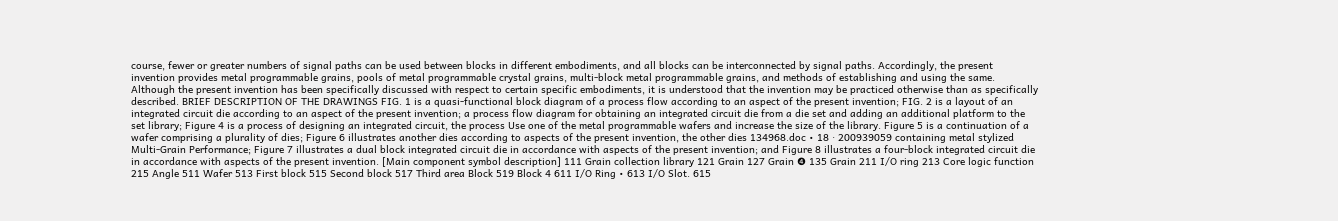course, fewer or greater numbers of signal paths can be used between blocks in different embodiments, and all blocks can be interconnected by signal paths. Accordingly, the present invention provides metal programmable grains, pools of metal programmable crystal grains, multi-block metal programmable grains, and methods of establishing and using the same. Although the present invention has been specifically discussed with respect to certain specific embodiments, it is understood that the invention may be practiced otherwise than as specifically described. BRIEF DESCRIPTION OF THE DRAWINGS FIG. 1 is a quasi-functional block diagram of a process flow according to an aspect of the present invention; FIG. 2 is a layout of an integrated circuit die according to an aspect of the present invention; a process flow diagram for obtaining an integrated circuit die from a die set and adding an additional platform to the set library; Figure 4 is a process of designing an integrated circuit, the process Use one of the metal programmable wafers and increase the size of the library. Figure 5 is a continuation of a wafer comprising a plurality of dies; Figure 6 illustrates another dies according to aspects of the present invention, the other dies 134968.doc • 18 · 200939059 containing metal stylized Multi-Grain Performance; Figure 7 illustrates a dual block integrated circuit die in accordance with aspects of the present invention; and Figure 8 illustrates a four-block integrated circuit die in accordance with aspects of the present invention. [Main component symbol description] 111 Grain collection library 121 Grain 127 Grain ❹ 135 Grain 211 I/O ring 213 Core logic function 215 Angle 511 Wafer 513 First block 515 Second block 517 Third area Block 519 Block 4 611 I/O Ring • 613 I/O Slot. 615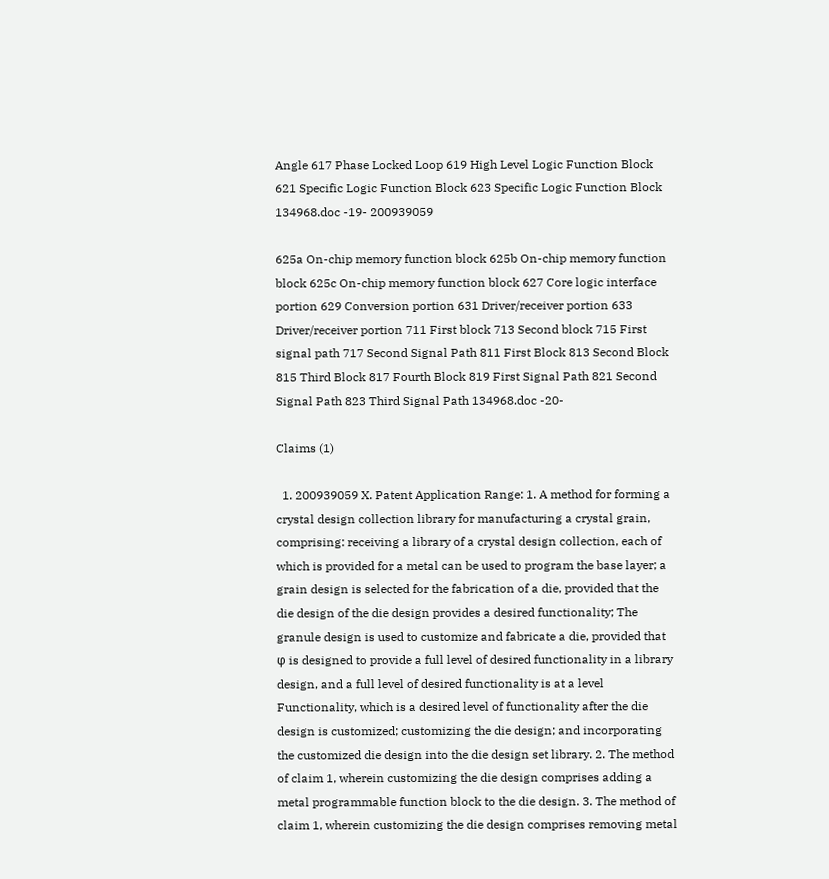Angle 617 Phase Locked Loop 619 High Level Logic Function Block 621 Specific Logic Function Block 623 Specific Logic Function Block 134968.doc -19- 200939059

625a On-chip memory function block 625b On-chip memory function block 625c On-chip memory function block 627 Core logic interface portion 629 Conversion portion 631 Driver/receiver portion 633 Driver/receiver portion 711 First block 713 Second block 715 First signal path 717 Second Signal Path 811 First Block 813 Second Block 815 Third Block 817 Fourth Block 819 First Signal Path 821 Second Signal Path 823 Third Signal Path 134968.doc -20-

Claims (1)

  1. 200939059 X. Patent Application Range: 1. A method for forming a crystal design collection library for manufacturing a crystal grain, comprising: receiving a library of a crystal design collection, each of which is provided for a metal can be used to program the base layer; a grain design is selected for the fabrication of a die, provided that the die design of the die design provides a desired functionality; The granule design is used to customize and fabricate a die, provided that φ is designed to provide a full level of desired functionality in a library design, and a full level of desired functionality is at a level Functionality, which is a desired level of functionality after the die design is customized; customizing the die design; and incorporating the customized die design into the die design set library. 2. The method of claim 1, wherein customizing the die design comprises adding a metal programmable function block to the die design. 3. The method of claim 1, wherein customizing the die design comprises removing metal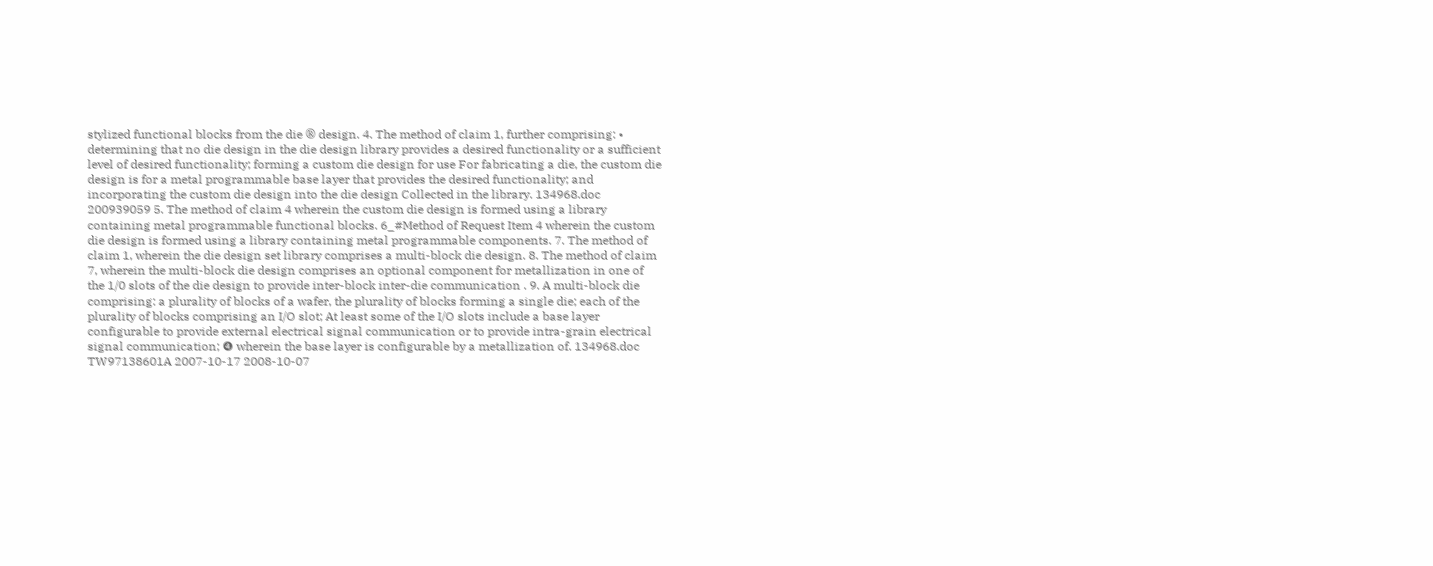stylized functional blocks from the die ® design. 4. The method of claim 1, further comprising: • determining that no die design in the die design library provides a desired functionality or a sufficient level of desired functionality; forming a custom die design for use For fabricating a die, the custom die design is for a metal programmable base layer that provides the desired functionality; and incorporating the custom die design into the die design Collected in the library. 134968.doc 200939059 5. The method of claim 4 wherein the custom die design is formed using a library containing metal programmable functional blocks. 6_#Method of Request Item 4 wherein the custom die design is formed using a library containing metal programmable components. 7. The method of claim 1, wherein the die design set library comprises a multi-block die design. 8. The method of claim 7, wherein the multi-block die design comprises an optional component for metallization in one of the 1/0 slots of the die design to provide inter-block inter-die communication . 9. A multi-block die comprising: a plurality of blocks of a wafer, the plurality of blocks forming a single die; each of the plurality of blocks comprising an I/O slot; At least some of the I/O slots include a base layer configurable to provide external electrical signal communication or to provide intra-grain electrical signal communication; ❹ wherein the base layer is configurable by a metallization of. 134968.doc
TW97138601A 2007-10-17 2008-10-07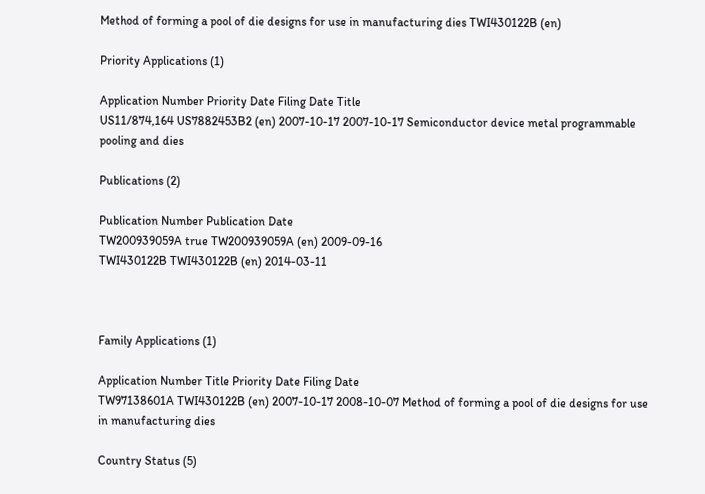Method of forming a pool of die designs for use in manufacturing dies TWI430122B (en)

Priority Applications (1)

Application Number Priority Date Filing Date Title
US11/874,164 US7882453B2 (en) 2007-10-17 2007-10-17 Semiconductor device metal programmable pooling and dies

Publications (2)

Publication Number Publication Date
TW200939059A true TW200939059A (en) 2009-09-16
TWI430122B TWI430122B (en) 2014-03-11



Family Applications (1)

Application Number Title Priority Date Filing Date
TW97138601A TWI430122B (en) 2007-10-17 2008-10-07 Method of forming a pool of die designs for use in manufacturing dies

Country Status (5)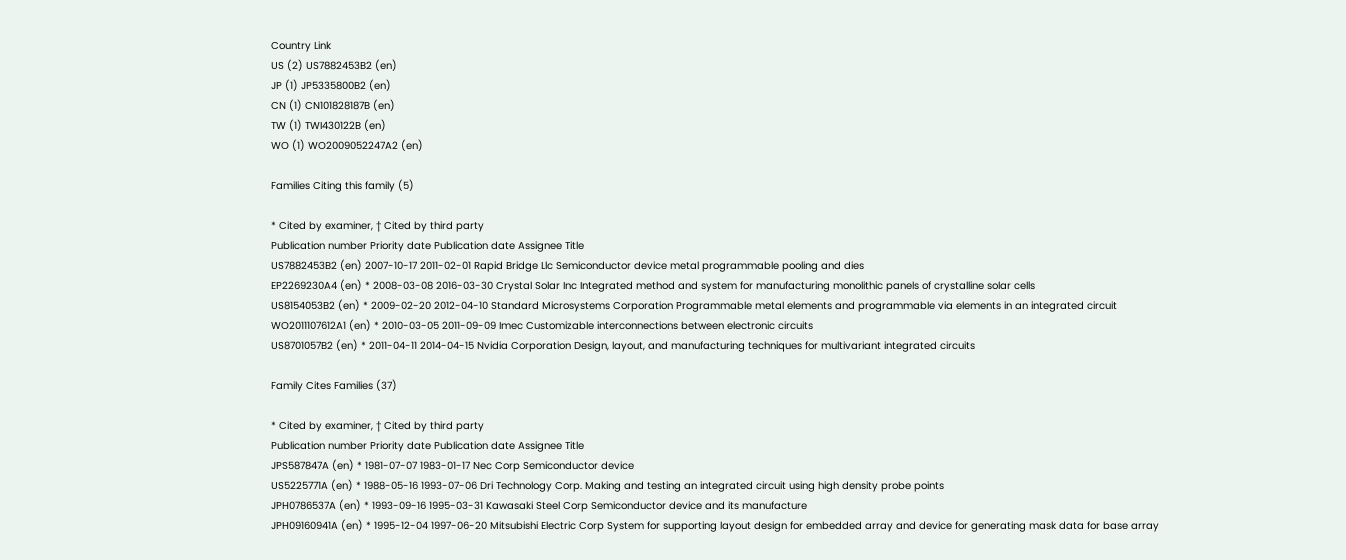Country Link
US (2) US7882453B2 (en)
JP (1) JP5335800B2 (en)
CN (1) CN101828187B (en)
TW (1) TWI430122B (en)
WO (1) WO2009052247A2 (en)

Families Citing this family (5)

* Cited by examiner, † Cited by third party
Publication number Priority date Publication date Assignee Title
US7882453B2 (en) 2007-10-17 2011-02-01 Rapid Bridge Llc Semiconductor device metal programmable pooling and dies
EP2269230A4 (en) * 2008-03-08 2016-03-30 Crystal Solar Inc Integrated method and system for manufacturing monolithic panels of crystalline solar cells
US8154053B2 (en) * 2009-02-20 2012-04-10 Standard Microsystems Corporation Programmable metal elements and programmable via elements in an integrated circuit
WO2011107612A1 (en) * 2010-03-05 2011-09-09 Imec Customizable interconnections between electronic circuits
US8701057B2 (en) * 2011-04-11 2014-04-15 Nvidia Corporation Design, layout, and manufacturing techniques for multivariant integrated circuits

Family Cites Families (37)

* Cited by examiner, † Cited by third party
Publication number Priority date Publication date Assignee Title
JPS587847A (en) * 1981-07-07 1983-01-17 Nec Corp Semiconductor device
US5225771A (en) * 1988-05-16 1993-07-06 Dri Technology Corp. Making and testing an integrated circuit using high density probe points
JPH0786537A (en) * 1993-09-16 1995-03-31 Kawasaki Steel Corp Semiconductor device and its manufacture
JPH09160941A (en) * 1995-12-04 1997-06-20 Mitsubishi Electric Corp System for supporting layout design for embedded array and device for generating mask data for base array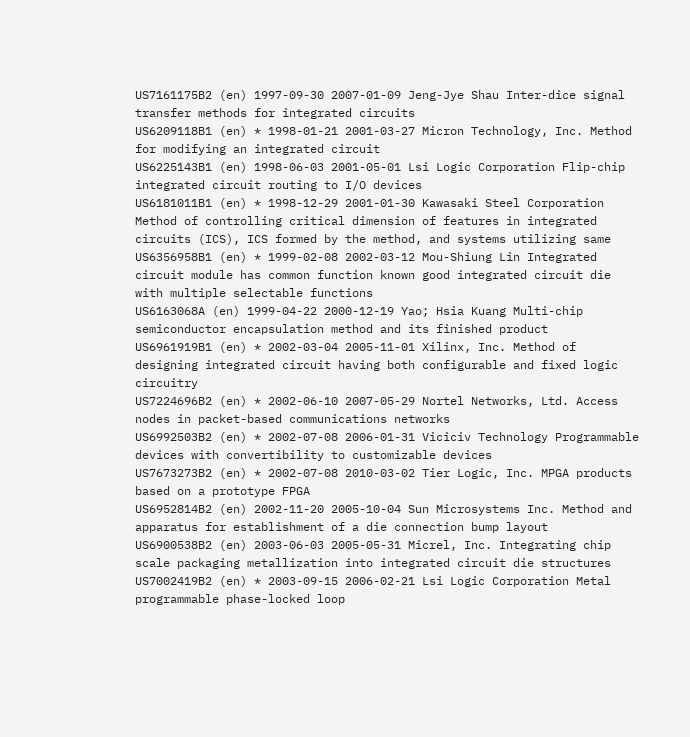US7161175B2 (en) 1997-09-30 2007-01-09 Jeng-Jye Shau Inter-dice signal transfer methods for integrated circuits
US6209118B1 (en) * 1998-01-21 2001-03-27 Micron Technology, Inc. Method for modifying an integrated circuit
US6225143B1 (en) 1998-06-03 2001-05-01 Lsi Logic Corporation Flip-chip integrated circuit routing to I/O devices
US6181011B1 (en) * 1998-12-29 2001-01-30 Kawasaki Steel Corporation Method of controlling critical dimension of features in integrated circuits (ICS), ICS formed by the method, and systems utilizing same
US6356958B1 (en) * 1999-02-08 2002-03-12 Mou-Shiung Lin Integrated circuit module has common function known good integrated circuit die with multiple selectable functions
US6163068A (en) 1999-04-22 2000-12-19 Yao; Hsia Kuang Multi-chip semiconductor encapsulation method and its finished product
US6961919B1 (en) * 2002-03-04 2005-11-01 Xilinx, Inc. Method of designing integrated circuit having both configurable and fixed logic circuitry
US7224696B2 (en) * 2002-06-10 2007-05-29 Nortel Networks, Ltd. Access nodes in packet-based communications networks
US6992503B2 (en) * 2002-07-08 2006-01-31 Viciciv Technology Programmable devices with convertibility to customizable devices
US7673273B2 (en) * 2002-07-08 2010-03-02 Tier Logic, Inc. MPGA products based on a prototype FPGA
US6952814B2 (en) 2002-11-20 2005-10-04 Sun Microsystems Inc. Method and apparatus for establishment of a die connection bump layout
US6900538B2 (en) 2003-06-03 2005-05-31 Micrel, Inc. Integrating chip scale packaging metallization into integrated circuit die structures
US7002419B2 (en) * 2003-09-15 2006-02-21 Lsi Logic Corporation Metal programmable phase-locked loop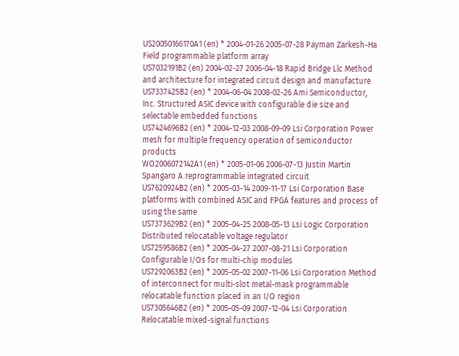US20050166170A1 (en) * 2004-01-26 2005-07-28 Payman Zarkesh-Ha Field programmable platform array
US7032191B2 (en) 2004-02-27 2006-04-18 Rapid Bridge Llc Method and architecture for integrated circuit design and manufacture
US7337425B2 (en) * 2004-06-04 2008-02-26 Ami Semiconductor, Inc. Structured ASIC device with configurable die size and selectable embedded functions
US7424696B2 (en) * 2004-12-03 2008-09-09 Lsi Corporation Power mesh for multiple frequency operation of semiconductor products
WO2006072142A1 (en) * 2005-01-06 2006-07-13 Justin Martin Spangaro A reprogrammable integrated circuit
US7620924B2 (en) * 2005-03-14 2009-11-17 Lsi Corporation Base platforms with combined ASIC and FPGA features and process of using the same
US7373629B2 (en) * 2005-04-25 2008-05-13 Lsi Logic Corporation Distributed relocatable voltage regulator
US7259586B2 (en) * 2005-04-27 2007-08-21 Lsi Corporation Configurable I/Os for multi-chip modules
US7292063B2 (en) * 2005-05-02 2007-11-06 Lsi Corporation Method of interconnect for multi-slot metal-mask programmable relocatable function placed in an I/O region
US7305646B2 (en) * 2005-05-09 2007-12-04 Lsi Corporation Relocatable mixed-signal functions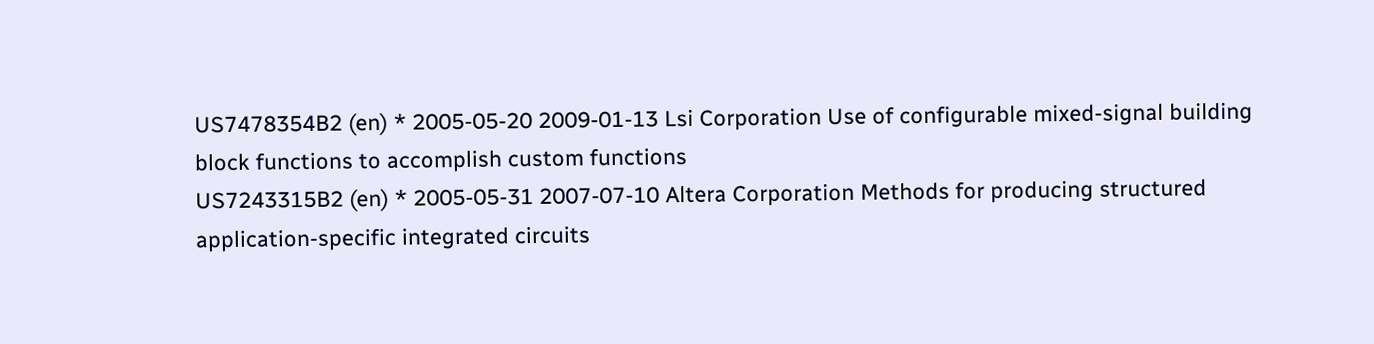US7478354B2 (en) * 2005-05-20 2009-01-13 Lsi Corporation Use of configurable mixed-signal building block functions to accomplish custom functions
US7243315B2 (en) * 2005-05-31 2007-07-10 Altera Corporation Methods for producing structured application-specific integrated circuits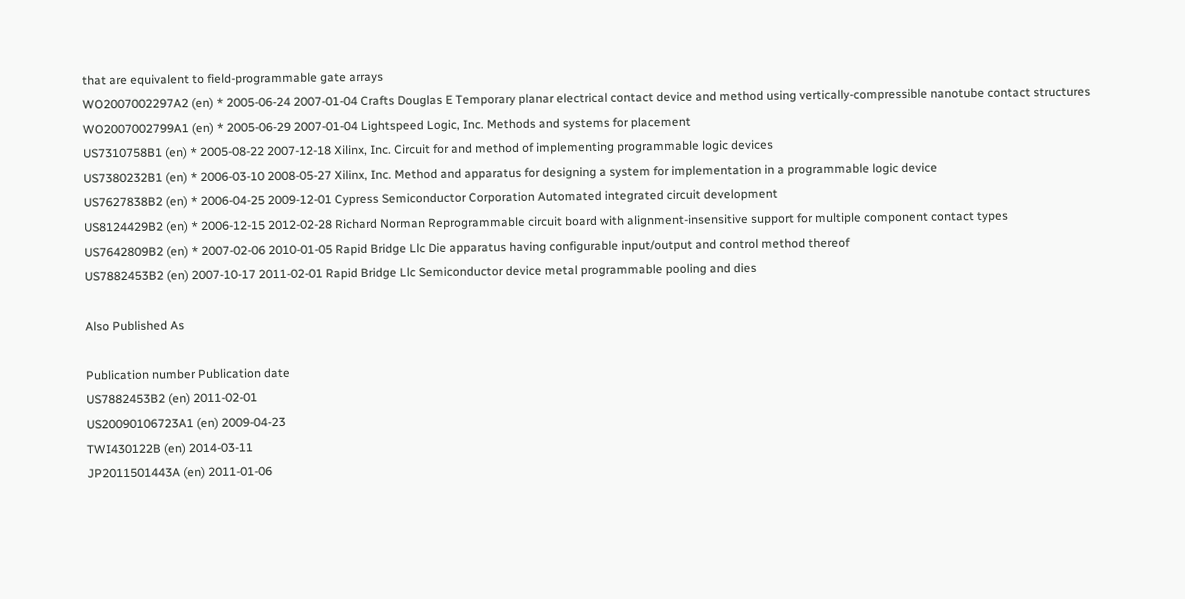that are equivalent to field-programmable gate arrays
WO2007002297A2 (en) * 2005-06-24 2007-01-04 Crafts Douglas E Temporary planar electrical contact device and method using vertically-compressible nanotube contact structures
WO2007002799A1 (en) * 2005-06-29 2007-01-04 Lightspeed Logic, Inc. Methods and systems for placement
US7310758B1 (en) * 2005-08-22 2007-12-18 Xilinx, Inc. Circuit for and method of implementing programmable logic devices
US7380232B1 (en) * 2006-03-10 2008-05-27 Xilinx, Inc. Method and apparatus for designing a system for implementation in a programmable logic device
US7627838B2 (en) * 2006-04-25 2009-12-01 Cypress Semiconductor Corporation Automated integrated circuit development
US8124429B2 (en) * 2006-12-15 2012-02-28 Richard Norman Reprogrammable circuit board with alignment-insensitive support for multiple component contact types
US7642809B2 (en) * 2007-02-06 2010-01-05 Rapid Bridge Llc Die apparatus having configurable input/output and control method thereof
US7882453B2 (en) 2007-10-17 2011-02-01 Rapid Bridge Llc Semiconductor device metal programmable pooling and dies

Also Published As

Publication number Publication date
US7882453B2 (en) 2011-02-01
US20090106723A1 (en) 2009-04-23
TWI430122B (en) 2014-03-11
JP2011501443A (en) 2011-01-06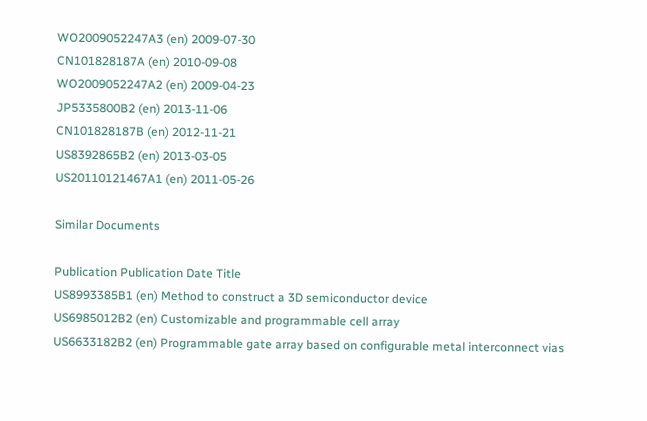WO2009052247A3 (en) 2009-07-30
CN101828187A (en) 2010-09-08
WO2009052247A2 (en) 2009-04-23
JP5335800B2 (en) 2013-11-06
CN101828187B (en) 2012-11-21
US8392865B2 (en) 2013-03-05
US20110121467A1 (en) 2011-05-26

Similar Documents

Publication Publication Date Title
US8993385B1 (en) Method to construct a 3D semiconductor device
US6985012B2 (en) Customizable and programmable cell array
US6633182B2 (en) Programmable gate array based on configurable metal interconnect vias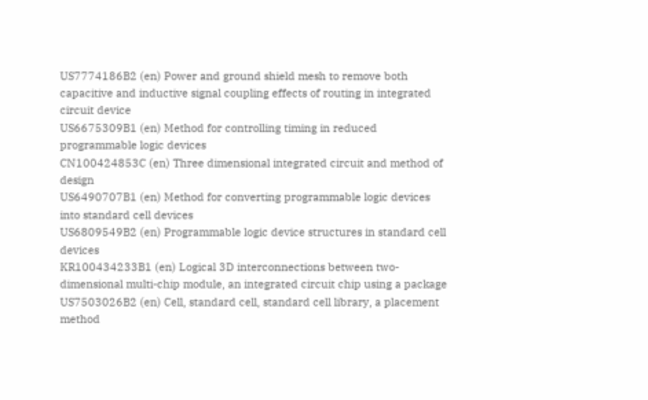US7774186B2 (en) Power and ground shield mesh to remove both capacitive and inductive signal coupling effects of routing in integrated circuit device
US6675309B1 (en) Method for controlling timing in reduced programmable logic devices
CN100424853C (en) Three dimensional integrated circuit and method of design
US6490707B1 (en) Method for converting programmable logic devices into standard cell devices
US6809549B2 (en) Programmable logic device structures in standard cell devices
KR100434233B1 (en) Logical 3D interconnections between two-dimensional multi-chip module, an integrated circuit chip using a package
US7503026B2 (en) Cell, standard cell, standard cell library, a placement method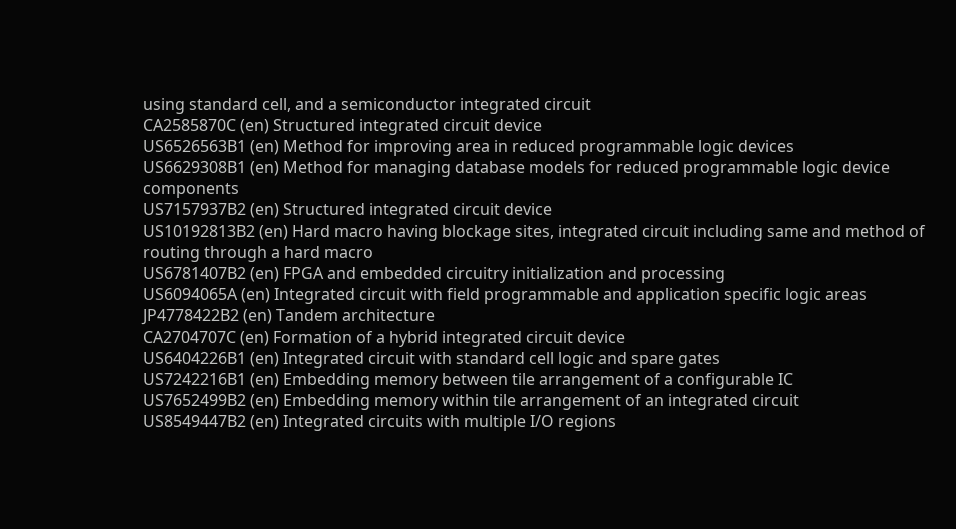using standard cell, and a semiconductor integrated circuit
CA2585870C (en) Structured integrated circuit device
US6526563B1 (en) Method for improving area in reduced programmable logic devices
US6629308B1 (en) Method for managing database models for reduced programmable logic device components
US7157937B2 (en) Structured integrated circuit device
US10192813B2 (en) Hard macro having blockage sites, integrated circuit including same and method of routing through a hard macro
US6781407B2 (en) FPGA and embedded circuitry initialization and processing
US6094065A (en) Integrated circuit with field programmable and application specific logic areas
JP4778422B2 (en) Tandem architecture
CA2704707C (en) Formation of a hybrid integrated circuit device
US6404226B1 (en) Integrated circuit with standard cell logic and spare gates
US7242216B1 (en) Embedding memory between tile arrangement of a configurable IC
US7652499B2 (en) Embedding memory within tile arrangement of an integrated circuit
US8549447B2 (en) Integrated circuits with multiple I/O regions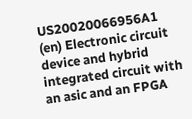US20020066956A1 (en) Electronic circuit device and hybrid integrated circuit with an asic and an FPGA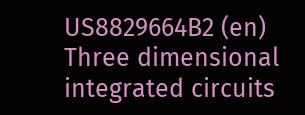US8829664B2 (en) Three dimensional integrated circuits